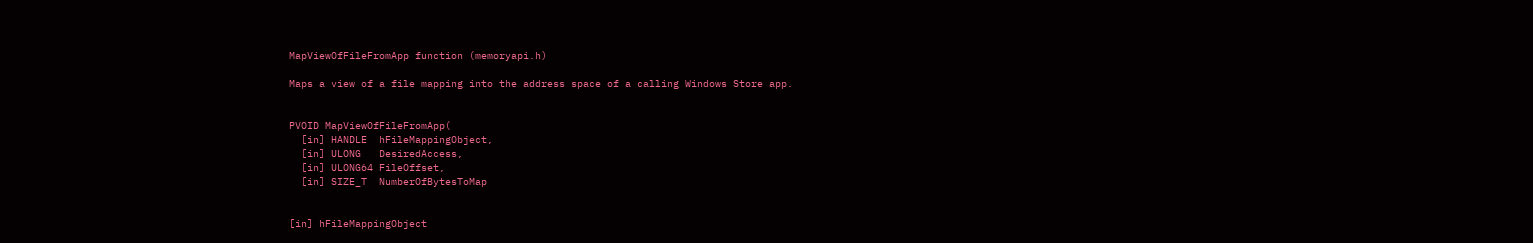MapViewOfFileFromApp function (memoryapi.h)

Maps a view of a file mapping into the address space of a calling Windows Store app.


PVOID MapViewOfFileFromApp(
  [in] HANDLE  hFileMappingObject,
  [in] ULONG   DesiredAccess,
  [in] ULONG64 FileOffset,
  [in] SIZE_T  NumberOfBytesToMap


[in] hFileMappingObject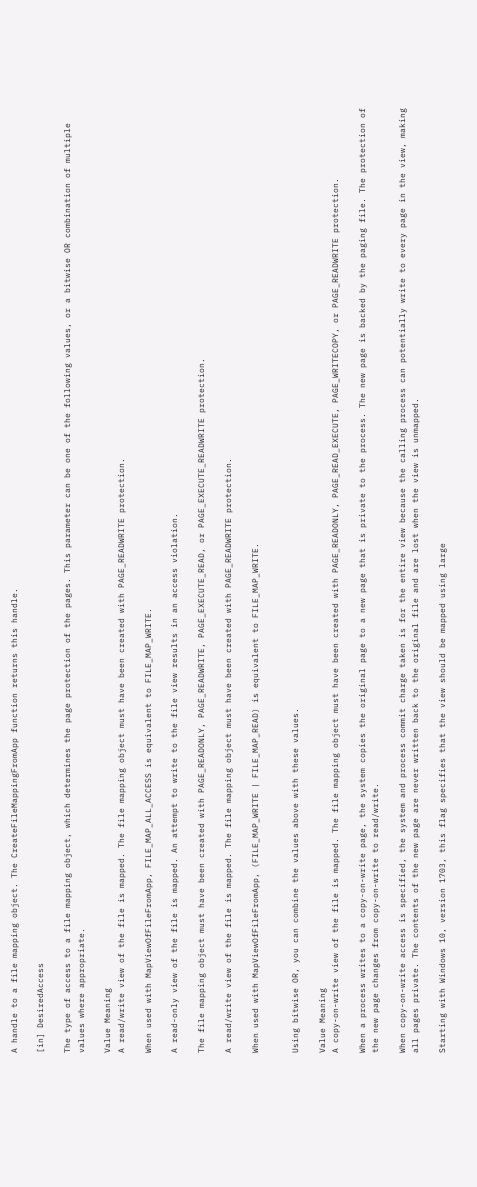A handle to a file mapping object. The CreateFileMappingFromApp function returns this handle.

[in] DesiredAccess

The type of access to a file mapping object, which determines the page protection of the pages. This parameter can be one of the following values, or a bitwise OR combination of multiple values where appropriate.

Value Meaning
A read/write view of the file is mapped. The file mapping object must have been created with PAGE_READWRITE protection.

When used with MapViewOfFileFromApp, FILE_MAP_ALL_ACCESS is equivalent to FILE_MAP_WRITE.

A read-only view of the file is mapped. An attempt to write to the file view results in an access violation.

The file mapping object must have been created with PAGE_READONLY, PAGE_READWRITE, PAGE_EXECUTE_READ, or PAGE_EXECUTE_READWRITE protection.

A read/write view of the file is mapped. The file mapping object must have been created with PAGE_READWRITE protection.

When used with MapViewOfFileFromApp, (FILE_MAP_WRITE | FILE_MAP_READ) is equivalent to FILE_MAP_WRITE.


Using bitwise OR, you can combine the values above with these values.

Value Meaning
A copy-on-write view of the file is mapped. The file mapping object must have been created with PAGE_READONLY, PAGE_READ_EXECUTE, PAGE_WRITECOPY, or PAGE_READWRITE protection.

When a process writes to a copy-on-write page, the system copies the original page to a new page that is private to the process. The new page is backed by the paging file. The protection of the new page changes from copy-on-write to read/write.

When copy-on-write access is specified, the system and process commit charge taken is for the entire view because the calling process can potentially write to every page in the view, making all pages private. The contents of the new page are never written back to the original file and are lost when the view is unmapped.

Starting with Windows 10, version 1703, this flag specifies that the view should be mapped using large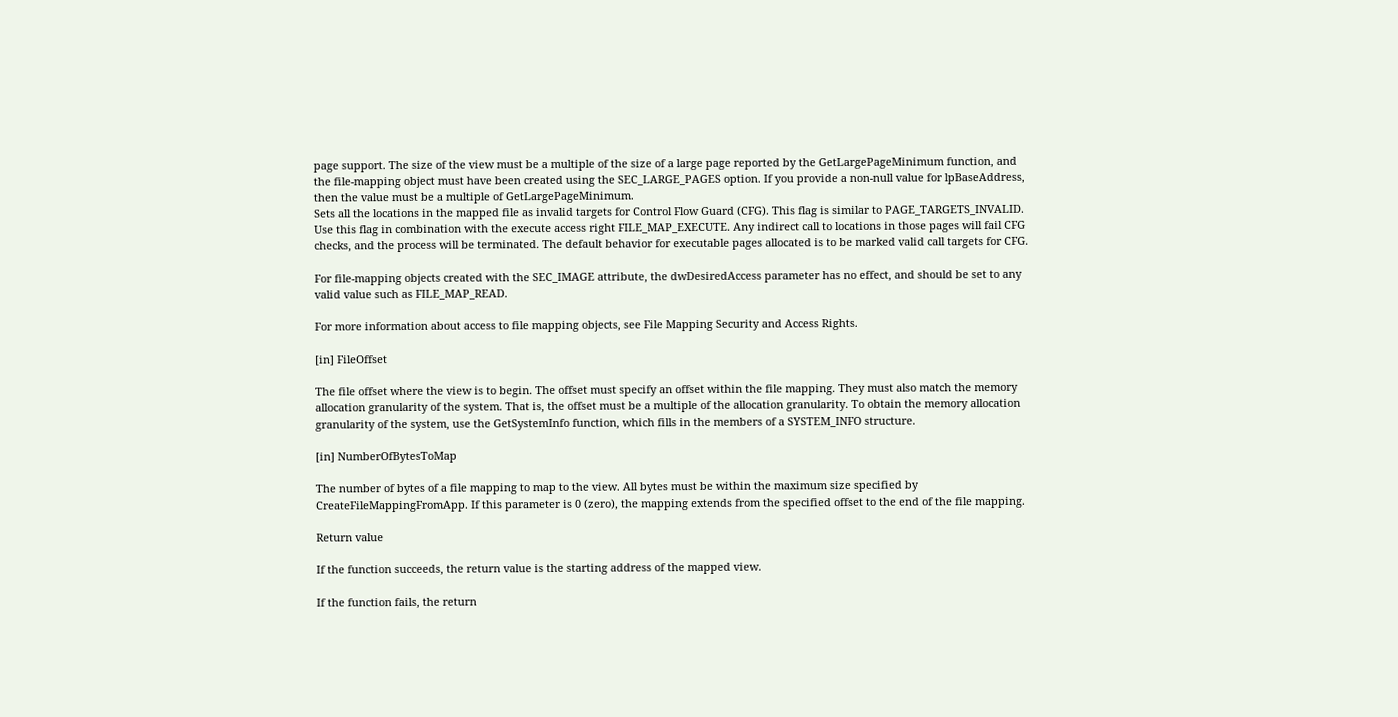page support. The size of the view must be a multiple of the size of a large page reported by the GetLargePageMinimum function, and the file-mapping object must have been created using the SEC_LARGE_PAGES option. If you provide a non-null value for lpBaseAddress, then the value must be a multiple of GetLargePageMinimum.
Sets all the locations in the mapped file as invalid targets for Control Flow Guard (CFG). This flag is similar to PAGE_TARGETS_INVALID. Use this flag in combination with the execute access right FILE_MAP_EXECUTE. Any indirect call to locations in those pages will fail CFG checks, and the process will be terminated. The default behavior for executable pages allocated is to be marked valid call targets for CFG.

For file-mapping objects created with the SEC_IMAGE attribute, the dwDesiredAccess parameter has no effect, and should be set to any valid value such as FILE_MAP_READ.

For more information about access to file mapping objects, see File Mapping Security and Access Rights.

[in] FileOffset

The file offset where the view is to begin. The offset must specify an offset within the file mapping. They must also match the memory allocation granularity of the system. That is, the offset must be a multiple of the allocation granularity. To obtain the memory allocation granularity of the system, use the GetSystemInfo function, which fills in the members of a SYSTEM_INFO structure.

[in] NumberOfBytesToMap

The number of bytes of a file mapping to map to the view. All bytes must be within the maximum size specified by CreateFileMappingFromApp. If this parameter is 0 (zero), the mapping extends from the specified offset to the end of the file mapping.

Return value

If the function succeeds, the return value is the starting address of the mapped view.

If the function fails, the return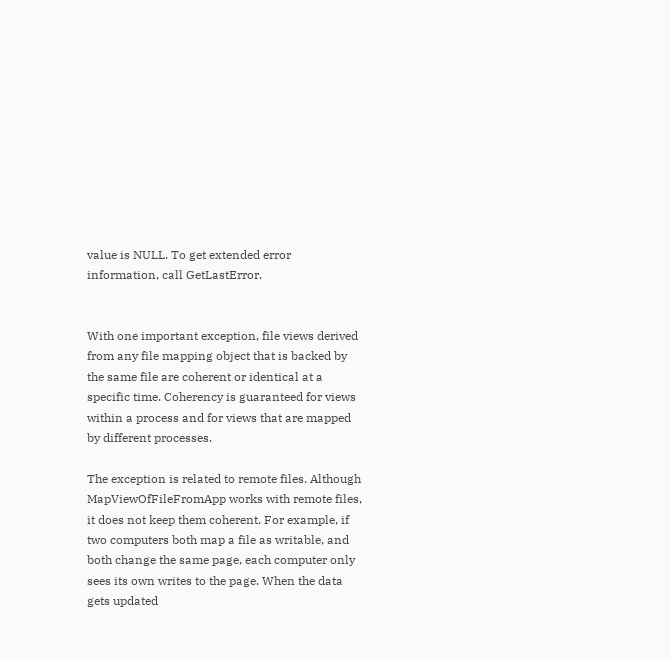value is NULL. To get extended error information, call GetLastError.


With one important exception, file views derived from any file mapping object that is backed by the same file are coherent or identical at a specific time. Coherency is guaranteed for views within a process and for views that are mapped by different processes.

The exception is related to remote files. Although MapViewOfFileFromApp works with remote files, it does not keep them coherent. For example, if two computers both map a file as writable, and both change the same page, each computer only sees its own writes to the page. When the data gets updated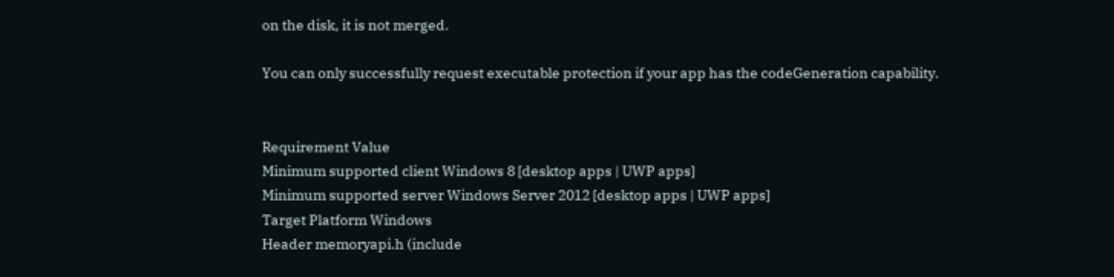on the disk, it is not merged.

You can only successfully request executable protection if your app has the codeGeneration capability.


Requirement Value
Minimum supported client Windows 8 [desktop apps | UWP apps]
Minimum supported server Windows Server 2012 [desktop apps | UWP apps]
Target Platform Windows
Header memoryapi.h (include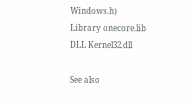Windows.h)
Library onecore.lib
DLL Kernel32.dll

See also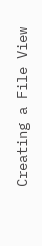Creating a File View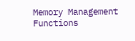Memory Management Functions